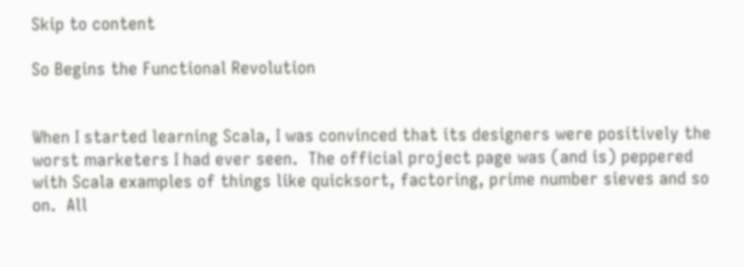Skip to content

So Begins the Functional Revolution


When I started learning Scala, I was convinced that its designers were positively the worst marketers I had ever seen.  The official project page was (and is) peppered with Scala examples of things like quicksort, factoring, prime number sieves and so on.  All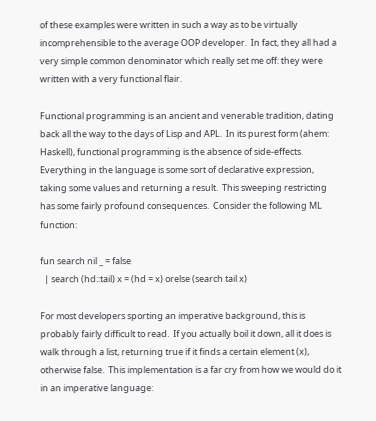of these examples were written in such a way as to be virtually incomprehensible to the average OOP developer.  In fact, they all had a very simple common denominator which really set me off: they were written with a very functional flair.

Functional programming is an ancient and venerable tradition, dating back all the way to the days of Lisp and APL.  In its purest form (ahem: Haskell), functional programming is the absence of side-effects.  Everything in the language is some sort of declarative expression, taking some values and returning a result.  This sweeping restricting has some fairly profound consequences.  Consider the following ML function:

fun search nil _ = false
  | search (hd::tail) x = (hd = x) orelse (search tail x)

For most developers sporting an imperative background, this is probably fairly difficult to read.  If you actually boil it down, all it does is walk through a list, returning true if it finds a certain element (x), otherwise false.  This implementation is a far cry from how we would do it in an imperative language: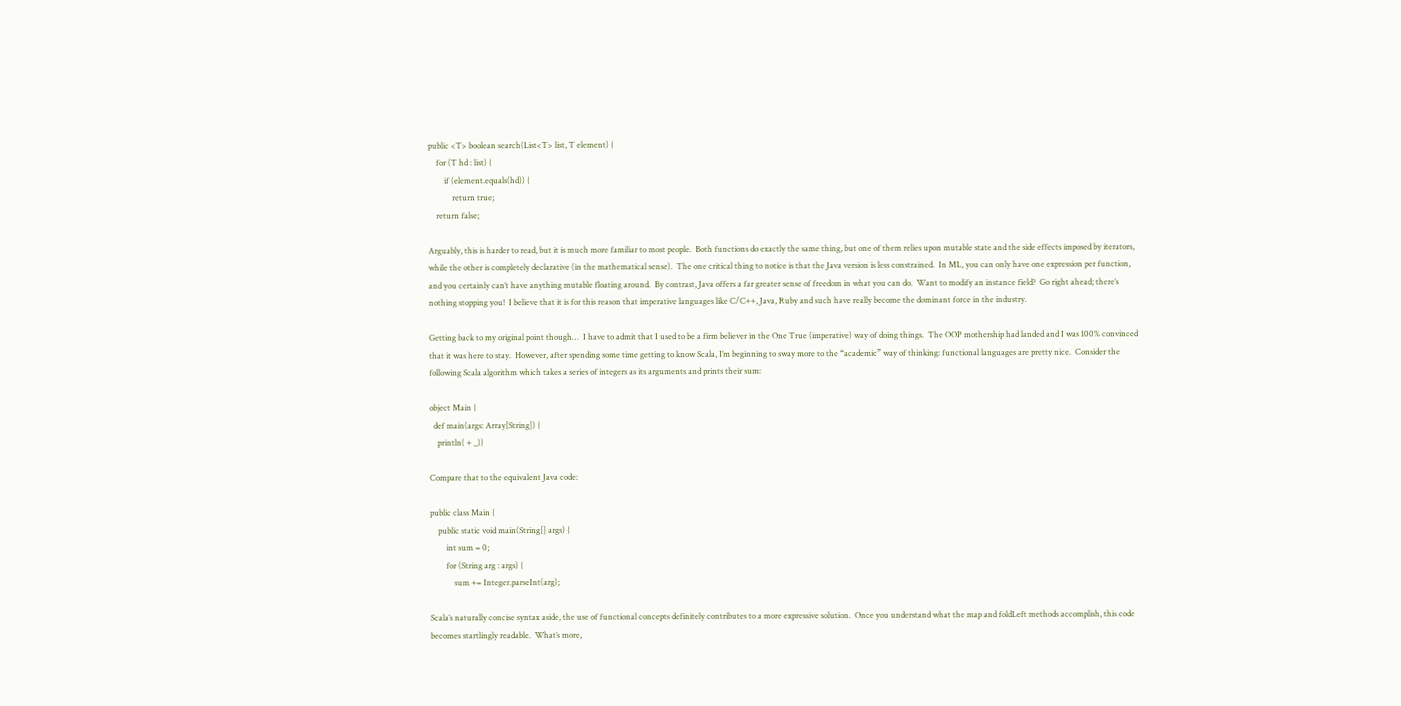public <T> boolean search(List<T> list, T element) {
    for (T hd : list) {
        if (element.equals(hd)) {
            return true;
    return false;

Arguably, this is harder to read, but it is much more familiar to most people.  Both functions do exactly the same thing, but one of them relies upon mutable state and the side effects imposed by iterators, while the other is completely declarative (in the mathematical sense).  The one critical thing to notice is that the Java version is less constrained.  In ML, you can only have one expression per function, and you certainly can’t have anything mutable floating around.  By contrast, Java offers a far greater sense of freedom in what you can do.  Want to modify an instance field?  Go right ahead; there’s nothing stopping you!  I believe that it is for this reason that imperative languages like C/C++, Java, Ruby and such have really become the dominant force in the industry.

Getting back to my original point though…  I have to admit that I used to be a firm believer in the One True (imperative) way of doing things.  The OOP mothership had landed and I was 100% convinced that it was here to stay.  However, after spending some time getting to know Scala, I’m beginning to sway more to the “academic” way of thinking: functional languages are pretty nice.  Consider the following Scala algorithm which takes a series of integers as its arguments and prints their sum:

object Main {
  def main(args: Array[String]) {
    println( + _))

Compare that to the equivalent Java code:

public class Main {
    public static void main(String[] args) {
        int sum = 0;
        for (String arg : args) {
            sum += Integer.parseInt(arg);

Scala’s naturally concise syntax aside, the use of functional concepts definitely contributes to a more expressive solution.  Once you understand what the map and foldLeft methods accomplish, this code becomes startlingly readable.  What’s more,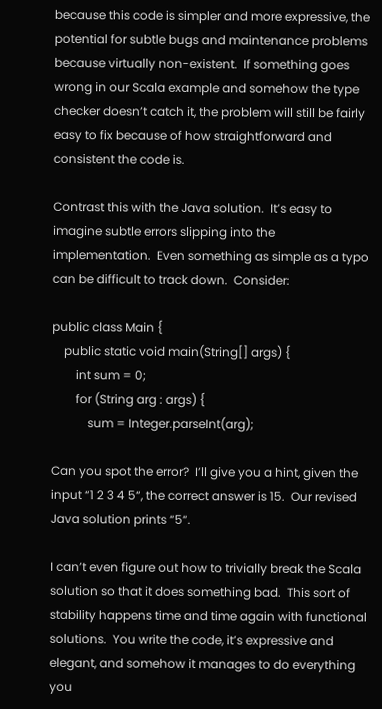because this code is simpler and more expressive, the potential for subtle bugs and maintenance problems because virtually non-existent.  If something goes wrong in our Scala example and somehow the type checker doesn’t catch it, the problem will still be fairly easy to fix because of how straightforward and consistent the code is.

Contrast this with the Java solution.  It’s easy to imagine subtle errors slipping into the implementation.  Even something as simple as a typo can be difficult to track down.  Consider:

public class Main {
    public static void main(String[] args) {
        int sum = 0;
        for (String arg : args) {
            sum = Integer.parseInt(arg);

Can you spot the error?  I’ll give you a hint, given the input “1 2 3 4 5“, the correct answer is 15.  Our revised Java solution prints “5“.

I can’t even figure out how to trivially break the Scala solution so that it does something bad.  This sort of stability happens time and time again with functional solutions.  You write the code, it’s expressive and elegant, and somehow it manages to do everything you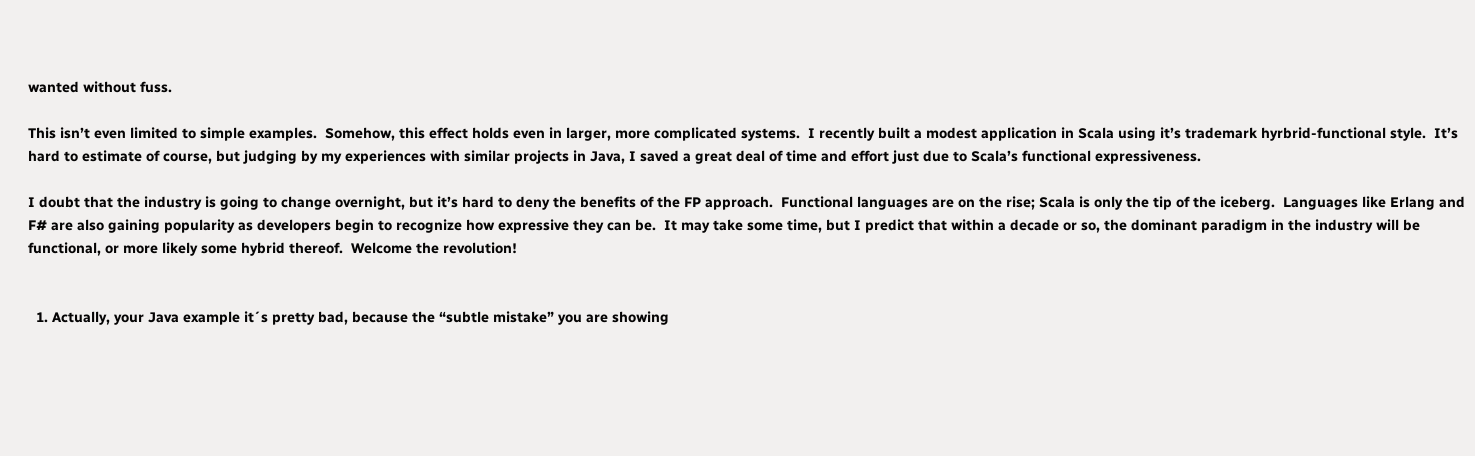wanted without fuss.

This isn’t even limited to simple examples.  Somehow, this effect holds even in larger, more complicated systems.  I recently built a modest application in Scala using it’s trademark hyrbrid-functional style.  It’s hard to estimate of course, but judging by my experiences with similar projects in Java, I saved a great deal of time and effort just due to Scala’s functional expressiveness.

I doubt that the industry is going to change overnight, but it’s hard to deny the benefits of the FP approach.  Functional languages are on the rise; Scala is only the tip of the iceberg.  Languages like Erlang and F# are also gaining popularity as developers begin to recognize how expressive they can be.  It may take some time, but I predict that within a decade or so, the dominant paradigm in the industry will be functional, or more likely some hybrid thereof.  Welcome the revolution!


  1. Actually, your Java example it´s pretty bad, because the “subtle mistake” you are showing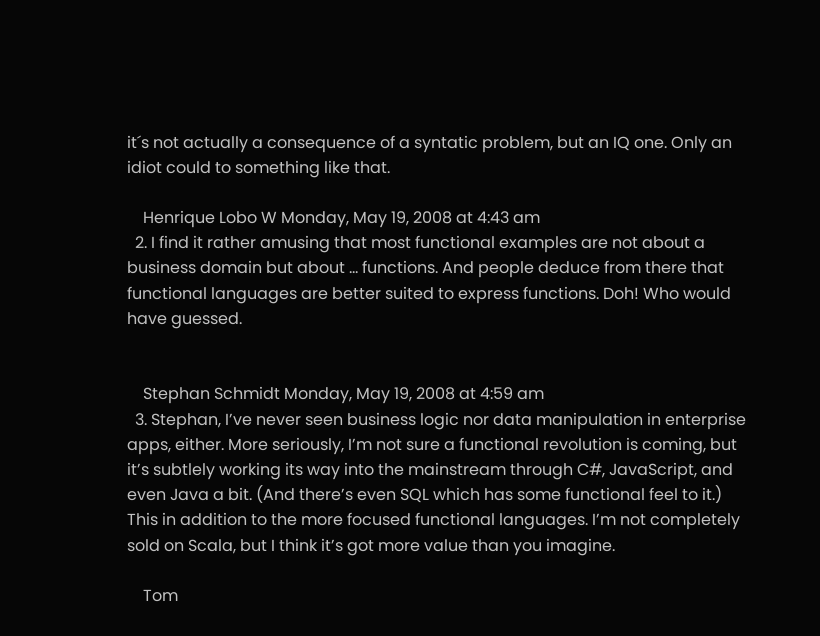it´s not actually a consequence of a syntatic problem, but an IQ one. Only an idiot could to something like that.

    Henrique Lobo W Monday, May 19, 2008 at 4:43 am
  2. I find it rather amusing that most functional examples are not about a business domain but about … functions. And people deduce from there that functional languages are better suited to express functions. Doh! Who would have guessed.


    Stephan Schmidt Monday, May 19, 2008 at 4:59 am
  3. Stephan, I’ve never seen business logic nor data manipulation in enterprise apps, either. More seriously, I’m not sure a functional revolution is coming, but it’s subtlely working its way into the mainstream through C#, JavaScript, and even Java a bit. (And there’s even SQL which has some functional feel to it.) This in addition to the more focused functional languages. I’m not completely sold on Scala, but I think it’s got more value than you imagine.

    Tom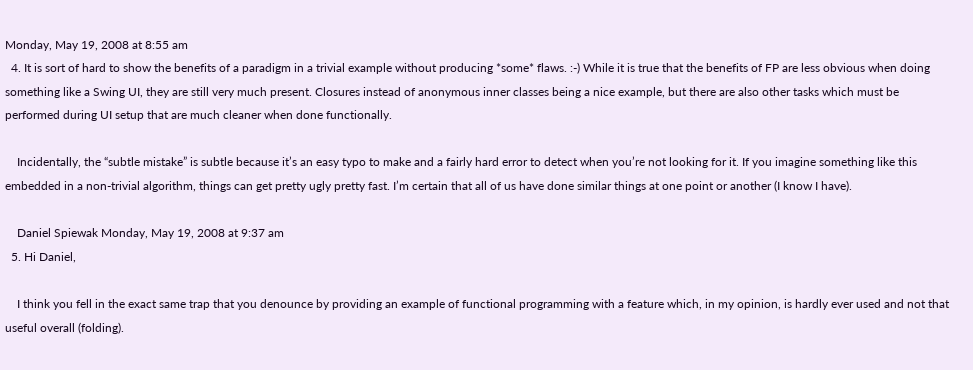Monday, May 19, 2008 at 8:55 am
  4. It is sort of hard to show the benefits of a paradigm in a trivial example without producing *some* flaws. :-) While it is true that the benefits of FP are less obvious when doing something like a Swing UI, they are still very much present. Closures instead of anonymous inner classes being a nice example, but there are also other tasks which must be performed during UI setup that are much cleaner when done functionally.

    Incidentally, the “subtle mistake” is subtle because it’s an easy typo to make and a fairly hard error to detect when you’re not looking for it. If you imagine something like this embedded in a non-trivial algorithm, things can get pretty ugly pretty fast. I’m certain that all of us have done similar things at one point or another (I know I have).

    Daniel Spiewak Monday, May 19, 2008 at 9:37 am
  5. Hi Daniel,

    I think you fell in the exact same trap that you denounce by providing an example of functional programming with a feature which, in my opinion, is hardly ever used and not that useful overall (folding).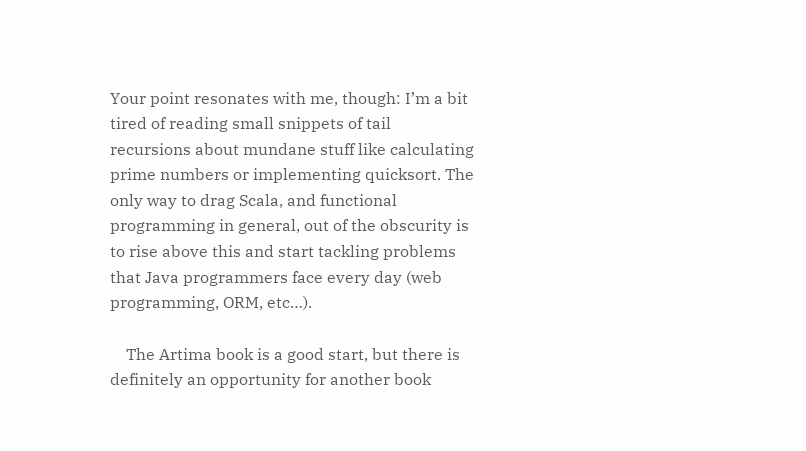Your point resonates with me, though: I’m a bit tired of reading small snippets of tail recursions about mundane stuff like calculating prime numbers or implementing quicksort. The only way to drag Scala, and functional programming in general, out of the obscurity is to rise above this and start tackling problems that Java programmers face every day (web programming, ORM, etc…).

    The Artima book is a good start, but there is definitely an opportunity for another book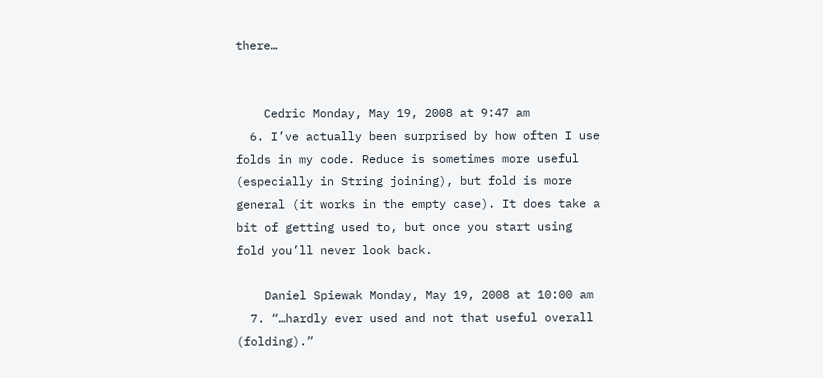there…


    Cedric Monday, May 19, 2008 at 9:47 am
  6. I’ve actually been surprised by how often I use folds in my code. Reduce is sometimes more useful (especially in String joining), but fold is more general (it works in the empty case). It does take a bit of getting used to, but once you start using fold you’ll never look back.

    Daniel Spiewak Monday, May 19, 2008 at 10:00 am
  7. “…hardly ever used and not that useful overall (folding).”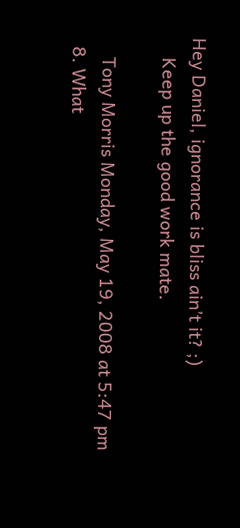Hey Daniel, ignorance is bliss ain’t it? ;)
    Keep up the good work mate.

    Tony Morris Monday, May 19, 2008 at 5:47 pm
  8. What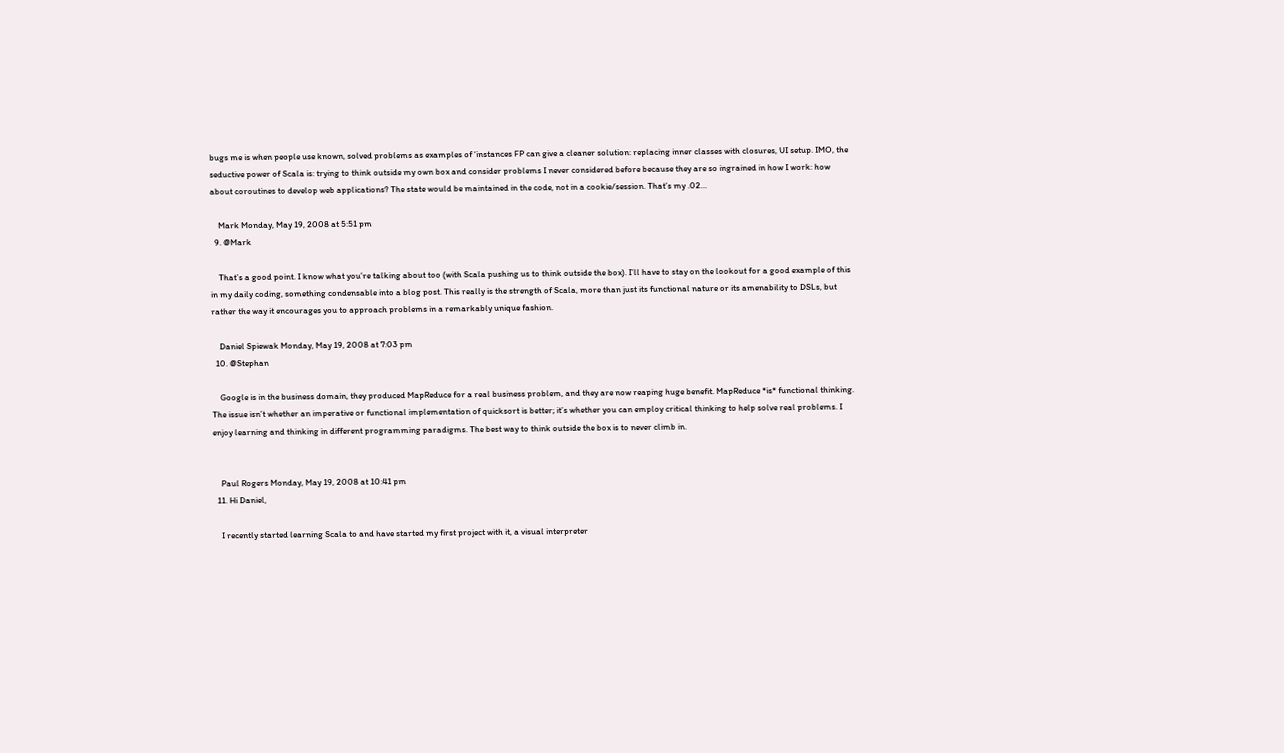bugs me is when people use known, solved problems as examples of ‘instances FP can give a cleaner solution: replacing inner classes with closures, UI setup. IMO, the seductive power of Scala is: trying to think outside my own box and consider problems I never considered before because they are so ingrained in how I work: how about coroutines to develop web applications? The state would be maintained in the code, not in a cookie/session. That’s my .02…

    Mark Monday, May 19, 2008 at 5:51 pm
  9. @Mark

    That’s a good point. I know what you’re talking about too (with Scala pushing us to think outside the box). I’ll have to stay on the lookout for a good example of this in my daily coding, something condensable into a blog post. This really is the strength of Scala, more than just its functional nature or its amenability to DSLs, but rather the way it encourages you to approach problems in a remarkably unique fashion.

    Daniel Spiewak Monday, May 19, 2008 at 7:03 pm
  10. @Stephan

    Google is in the business domain, they produced MapReduce for a real business problem, and they are now reaping huge benefit. MapReduce *is* functional thinking. The issue isn’t whether an imperative or functional implementation of quicksort is better; it’s whether you can employ critical thinking to help solve real problems. I enjoy learning and thinking in different programming paradigms. The best way to think outside the box is to never climb in.


    Paul Rogers Monday, May 19, 2008 at 10:41 pm
  11. Hi Daniel,

    I recently started learning Scala to and have started my first project with it, a visual interpreter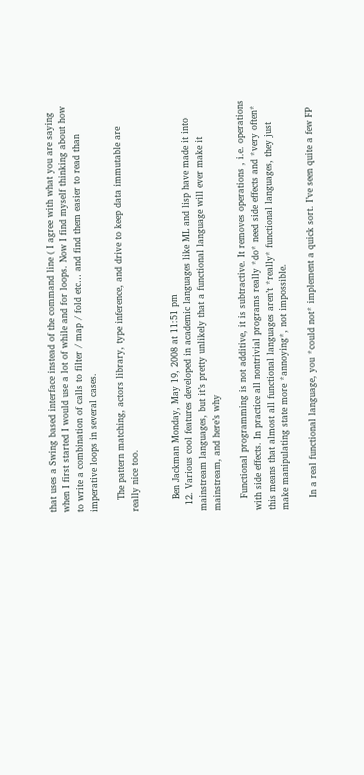that uses a Swing based interface instead of the command line ( I agree with what you are saying when I first started I would use a lot of while and for loops. Now I find myself thinking about how to write a combination of calls to filter / map / fold etc… and find them easier to read than imperative loops in several cases.

    The pattern matching, actors library, type inference, and drive to keep data immutable are really nice too.


    Ben Jackman Monday, May 19, 2008 at 11:51 pm
  12. Various cool features developed in academic languages like ML and lisp have made it into mainstream languages, but it’s pretty unlikely that a functional language will ever make it mainstream, and here’s why

    Functional programming is not additive, it is subtractive. It removes operations , i.e. operations with side effects. In practice all nontrivial programs really *do* need side effects and *very often* this means that almost all functional languages aren’t *really* functional languages, they just make manipulating state more *annoying*, not impossible.

    In a real functional language, you *could not* implement a quick sort. I’ve seen quite a few FP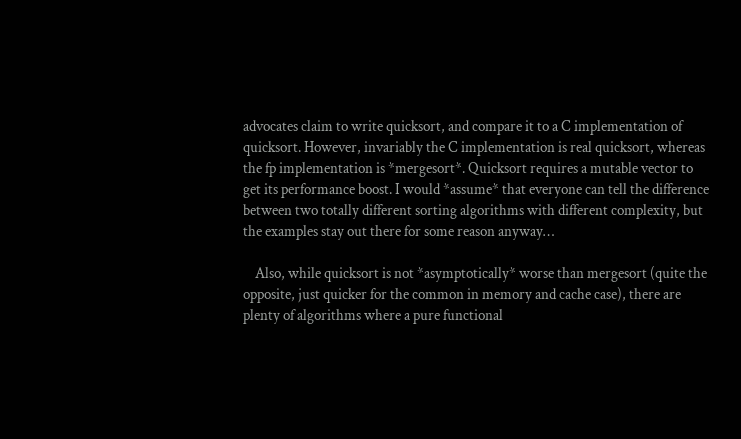advocates claim to write quicksort, and compare it to a C implementation of quicksort. However, invariably the C implementation is real quicksort, whereas the fp implementation is *mergesort*. Quicksort requires a mutable vector to get its performance boost. I would *assume* that everyone can tell the difference between two totally different sorting algorithms with different complexity, but the examples stay out there for some reason anyway…

    Also, while quicksort is not *asymptotically* worse than mergesort (quite the opposite, just quicker for the common in memory and cache case), there are plenty of algorithms where a pure functional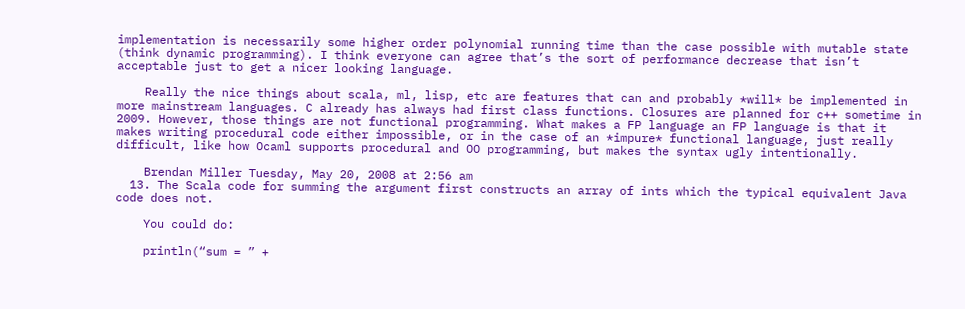implementation is necessarily some higher order polynomial running time than the case possible with mutable state (think dynamic programming). I think everyone can agree that’s the sort of performance decrease that isn’t acceptable just to get a nicer looking language.

    Really the nice things about scala, ml, lisp, etc are features that can and probably *will* be implemented in more mainstream languages. C already has always had first class functions. Closures are planned for c++ sometime in 2009. However, those things are not functional programming. What makes a FP language an FP language is that it makes writing procedural code either impossible, or in the case of an *impure* functional language, just really difficult, like how Ocaml supports procedural and OO programming, but makes the syntax ugly intentionally.

    Brendan Miller Tuesday, May 20, 2008 at 2:56 am
  13. The Scala code for summing the argument first constructs an array of ints which the typical equivalent Java code does not.

    You could do:

    println(“sum = ” +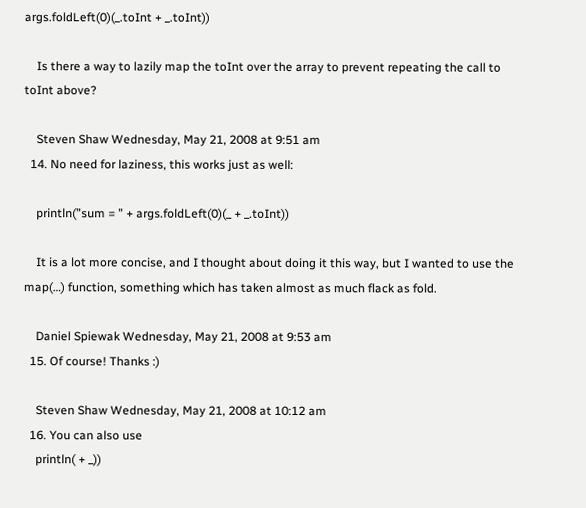args.foldLeft(0)(_.toInt + _.toInt))

    Is there a way to lazily map the toInt over the array to prevent repeating the call to toInt above?

    Steven Shaw Wednesday, May 21, 2008 at 9:51 am
  14. No need for laziness, this works just as well:

    println(”sum = ” + args.foldLeft(0)(_ + _.toInt))

    It is a lot more concise, and I thought about doing it this way, but I wanted to use the map(…) function, something which has taken almost as much flack as fold.

    Daniel Spiewak Wednesday, May 21, 2008 at 9:53 am
  15. Of course! Thanks :)

    Steven Shaw Wednesday, May 21, 2008 at 10:12 am
  16. You can also use
    println( + _))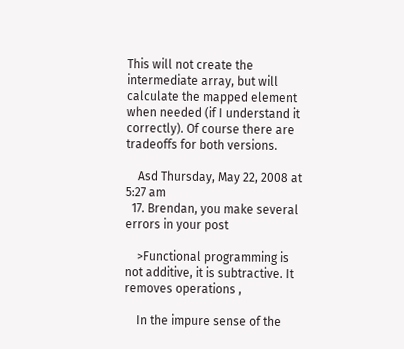This will not create the intermediate array, but will calculate the mapped element when needed (if I understand it correctly). Of course there are tradeoffs for both versions.

    Asd Thursday, May 22, 2008 at 5:27 am
  17. Brendan, you make several errors in your post

    >Functional programming is not additive, it is subtractive. It removes operations ,

    In the impure sense of the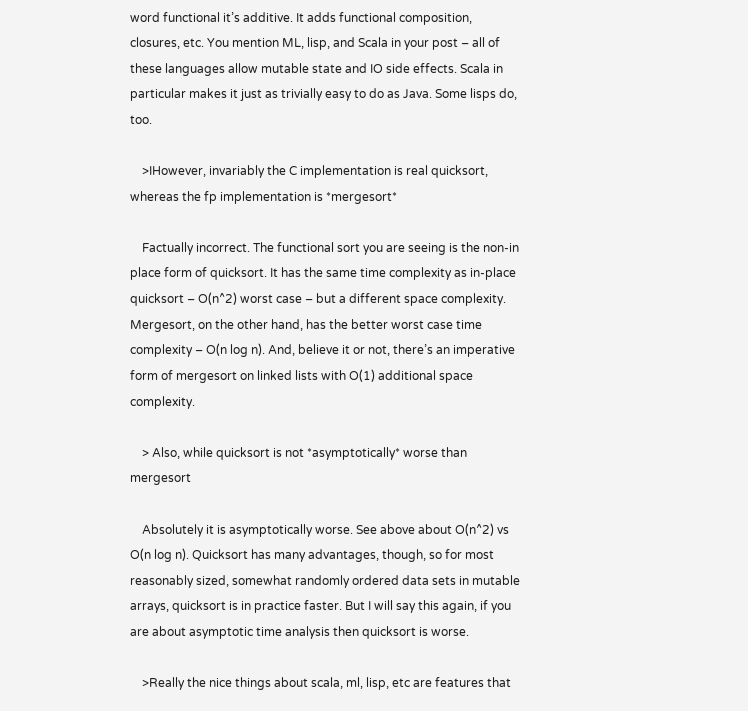word functional it’s additive. It adds functional composition, closures, etc. You mention ML, lisp, and Scala in your post – all of these languages allow mutable state and IO side effects. Scala in particular makes it just as trivially easy to do as Java. Some lisps do, too.

    >IHowever, invariably the C implementation is real quicksort, whereas the fp implementation is *mergesort*

    Factually incorrect. The functional sort you are seeing is the non-in place form of quicksort. It has the same time complexity as in-place quicksort – O(n^2) worst case – but a different space complexity. Mergesort, on the other hand, has the better worst case time complexity – O(n log n). And, believe it or not, there’s an imperative form of mergesort on linked lists with O(1) additional space complexity.

    > Also, while quicksort is not *asymptotically* worse than mergesort

    Absolutely it is asymptotically worse. See above about O(n^2) vs O(n log n). Quicksort has many advantages, though, so for most reasonably sized, somewhat randomly ordered data sets in mutable arrays, quicksort is in practice faster. But I will say this again, if you are about asymptotic time analysis then quicksort is worse.

    >Really the nice things about scala, ml, lisp, etc are features that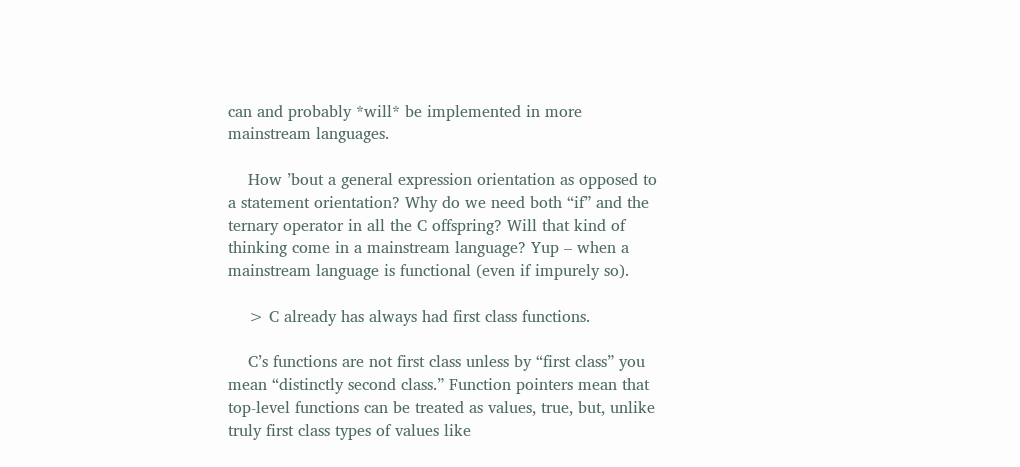can and probably *will* be implemented in more mainstream languages.

    How ’bout a general expression orientation as opposed to a statement orientation? Why do we need both “if” and the ternary operator in all the C offspring? Will that kind of thinking come in a mainstream language? Yup – when a mainstream language is functional (even if impurely so).

    > C already has always had first class functions.

    C’s functions are not first class unless by “first class” you mean “distinctly second class.” Function pointers mean that top-level functions can be treated as values, true, but, unlike truly first class types of values like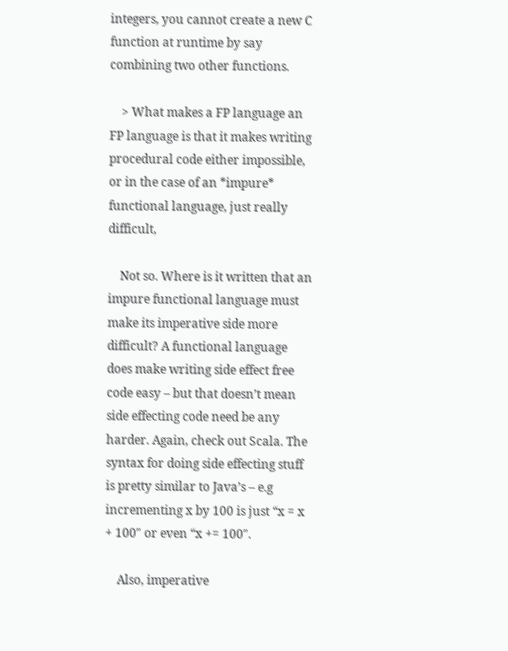integers, you cannot create a new C function at runtime by say combining two other functions.

    > What makes a FP language an FP language is that it makes writing procedural code either impossible, or in the case of an *impure* functional language, just really difficult,

    Not so. Where is it written that an impure functional language must make its imperative side more difficult? A functional language does make writing side effect free code easy – but that doesn’t mean side effecting code need be any harder. Again, check out Scala. The syntax for doing side effecting stuff is pretty similar to Java’s – e.g incrementing x by 100 is just “x = x + 100″ or even “x += 100″.

    Also, imperative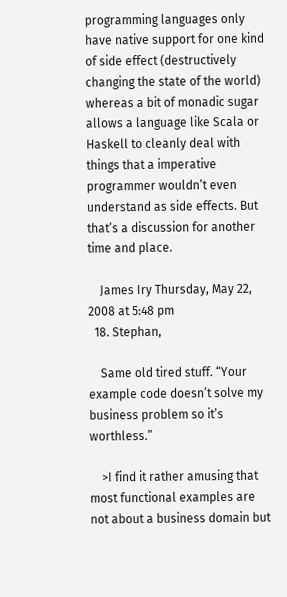programming languages only have native support for one kind of side effect (destructively changing the state of the world) whereas a bit of monadic sugar allows a language like Scala or Haskell to cleanly deal with things that a imperative programmer wouldn’t even understand as side effects. But that’s a discussion for another time and place.

    James Iry Thursday, May 22, 2008 at 5:48 pm
  18. Stephan,

    Same old tired stuff. “Your example code doesn’t solve my business problem so it’s worthless.”

    >I find it rather amusing that most functional examples are not about a business domain but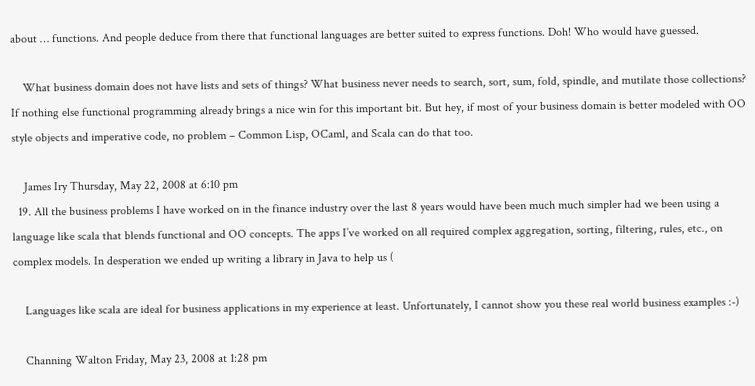about … functions. And people deduce from there that functional languages are better suited to express functions. Doh! Who would have guessed.

    What business domain does not have lists and sets of things? What business never needs to search, sort, sum, fold, spindle, and mutilate those collections? If nothing else functional programming already brings a nice win for this important bit. But hey, if most of your business domain is better modeled with OO style objects and imperative code, no problem – Common Lisp, OCaml, and Scala can do that too.

    James Iry Thursday, May 22, 2008 at 6:10 pm
  19. All the business problems I have worked on in the finance industry over the last 8 years would have been much much simpler had we been using a language like scala that blends functional and OO concepts. The apps I’ve worked on all required complex aggregation, sorting, filtering, rules, etc., on complex models. In desperation we ended up writing a library in Java to help us (

    Languages like scala are ideal for business applications in my experience at least. Unfortunately, I cannot show you these real world business examples :-)

    Channing Walton Friday, May 23, 2008 at 1:28 pm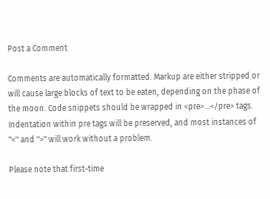Post a Comment

Comments are automatically formatted. Markup are either stripped or will cause large blocks of text to be eaten, depending on the phase of the moon. Code snippets should be wrapped in <pre>...</pre> tags. Indentation within pre tags will be preserved, and most instances of "<" and ">" will work without a problem.

Please note that first-time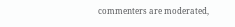commenters are moderated,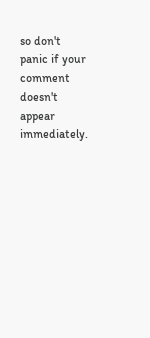so don't panic if your comment doesn't appear immediately.